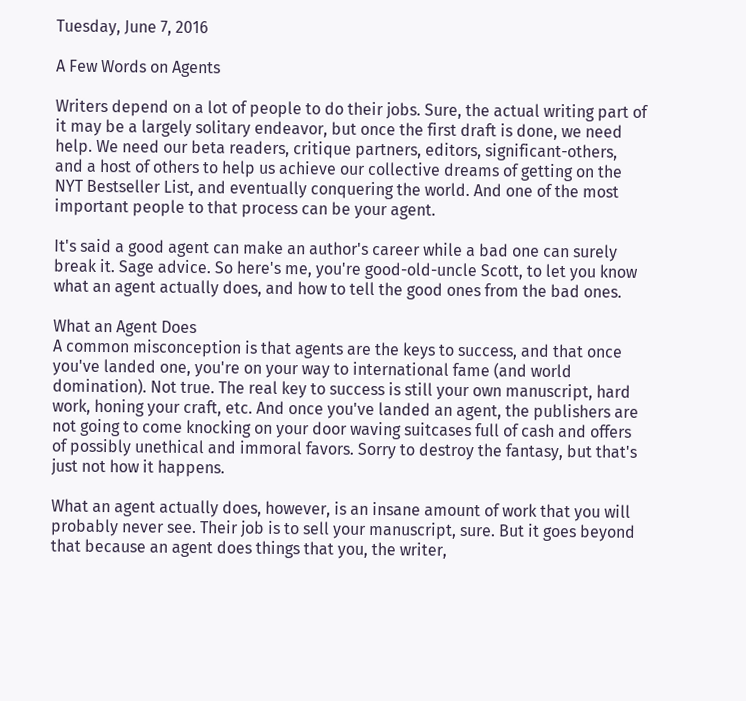Tuesday, June 7, 2016

A Few Words on Agents

Writers depend on a lot of people to do their jobs. Sure, the actual writing part of it may be a largely solitary endeavor, but once the first draft is done, we need help. We need our beta readers, critique partners, editors, significant-others, and a host of others to help us achieve our collective dreams of getting on the NYT Bestseller List, and eventually conquering the world. And one of the most important people to that process can be your agent.

It's said a good agent can make an author's career while a bad one can surely break it. Sage advice. So here's me, you're good-old-uncle Scott, to let you know what an agent actually does, and how to tell the good ones from the bad ones.

What an Agent Does
A common misconception is that agents are the keys to success, and that once you've landed one, you're on your way to international fame (and world domination). Not true. The real key to success is still your own manuscript, hard work, honing your craft, etc. And once you've landed an agent, the publishers are not going to come knocking on your door waving suitcases full of cash and offers of possibly unethical and immoral favors. Sorry to destroy the fantasy, but that's just not how it happens.

What an agent actually does, however, is an insane amount of work that you will probably never see. Their job is to sell your manuscript, sure. But it goes beyond that because an agent does things that you, the writer,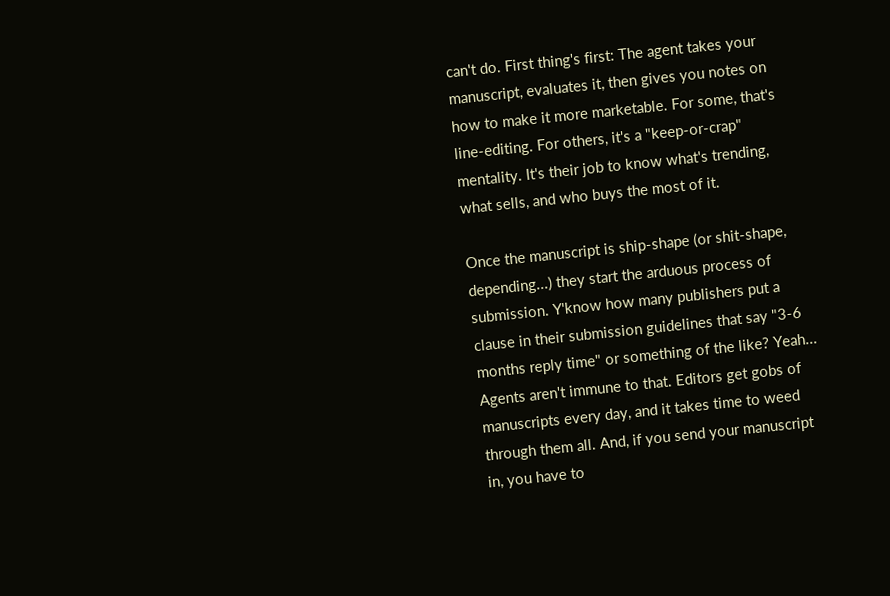can't do. First thing's first: The agent takes your manuscript, evaluates it, then gives you notes on how to make it more marketable. For some, that's line-editing. For others, it's a "keep-or-crap" mentality. It's their job to know what's trending, what sells, and who buys the most of it.

Once the manuscript is ship-shape (or shit-shape, depending...) they start the arduous process of submission. Y'know how many publishers put a clause in their submission guidelines that say "3-6 months reply time" or something of the like? Yeah... Agents aren't immune to that. Editors get gobs of manuscripts every day, and it takes time to weed through them all. And, if you send your manuscript in, you have to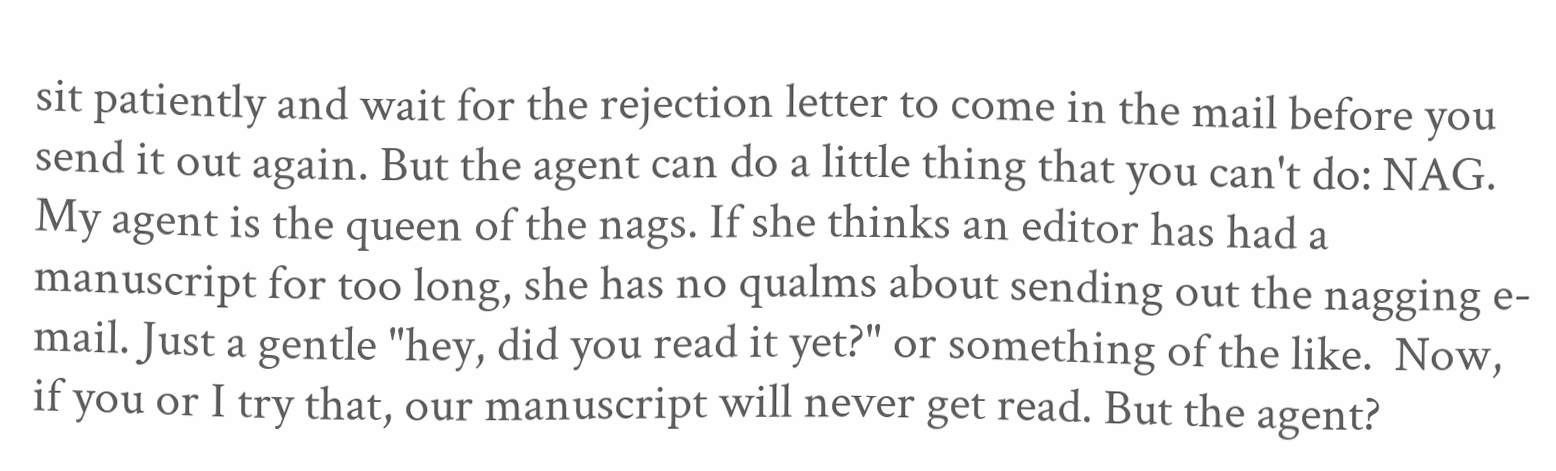sit patiently and wait for the rejection letter to come in the mail before you send it out again. But the agent can do a little thing that you can't do: NAG. My agent is the queen of the nags. If she thinks an editor has had a manuscript for too long, she has no qualms about sending out the nagging e-mail. Just a gentle "hey, did you read it yet?" or something of the like.  Now, if you or I try that, our manuscript will never get read. But the agent?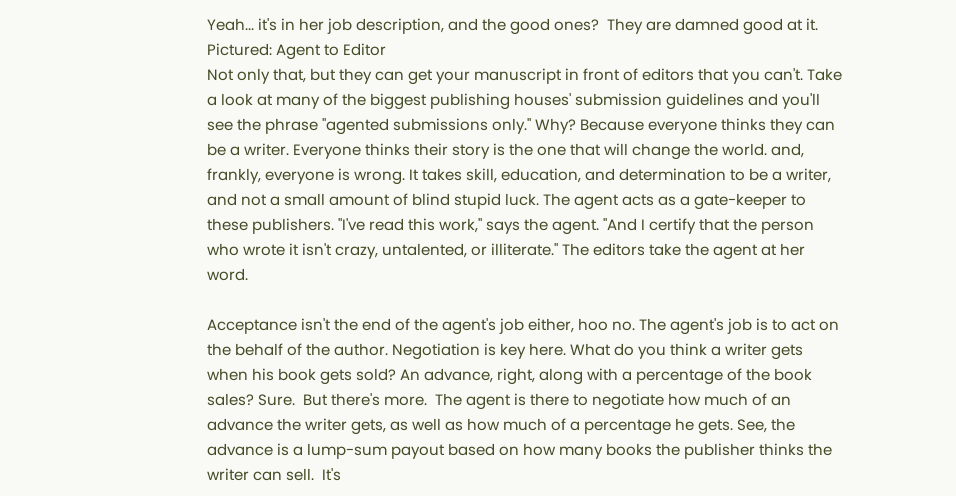Yeah... it's in her job description, and the good ones?  They are damned good at it.
Pictured: Agent to Editor
Not only that, but they can get your manuscript in front of editors that you can't. Take a look at many of the biggest publishing houses' submission guidelines and you'll see the phrase "agented submissions only." Why? Because everyone thinks they can be a writer. Everyone thinks their story is the one that will change the world. and, frankly, everyone is wrong. It takes skill, education, and determination to be a writer, and not a small amount of blind stupid luck. The agent acts as a gate-keeper to these publishers. "I've read this work," says the agent. "And I certify that the person who wrote it isn't crazy, untalented, or illiterate." The editors take the agent at her word.

Acceptance isn't the end of the agent's job either, hoo no. The agent's job is to act on the behalf of the author. Negotiation is key here. What do you think a writer gets when his book gets sold? An advance, right, along with a percentage of the book sales? Sure.  But there's more.  The agent is there to negotiate how much of an advance the writer gets, as well as how much of a percentage he gets. See, the advance is a lump-sum payout based on how many books the publisher thinks the writer can sell.  It's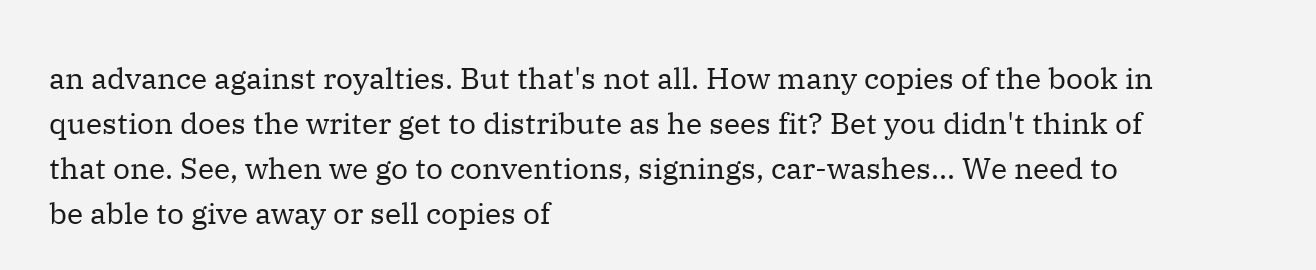an advance against royalties. But that's not all. How many copies of the book in question does the writer get to distribute as he sees fit? Bet you didn't think of that one. See, when we go to conventions, signings, car-washes... We need to be able to give away or sell copies of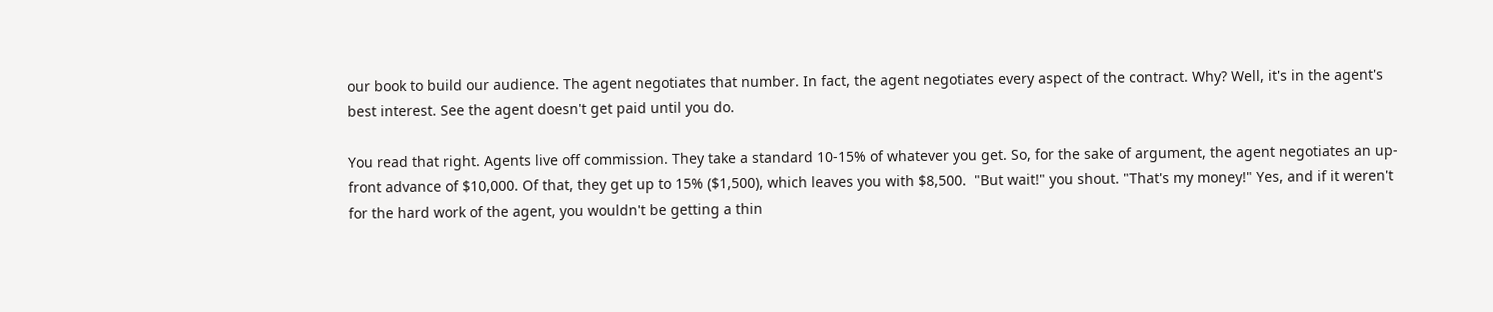our book to build our audience. The agent negotiates that number. In fact, the agent negotiates every aspect of the contract. Why? Well, it's in the agent's best interest. See the agent doesn't get paid until you do.

You read that right. Agents live off commission. They take a standard 10-15% of whatever you get. So, for the sake of argument, the agent negotiates an up-front advance of $10,000. Of that, they get up to 15% ($1,500), which leaves you with $8,500.  "But wait!" you shout. "That's my money!" Yes, and if it weren't for the hard work of the agent, you wouldn't be getting a thin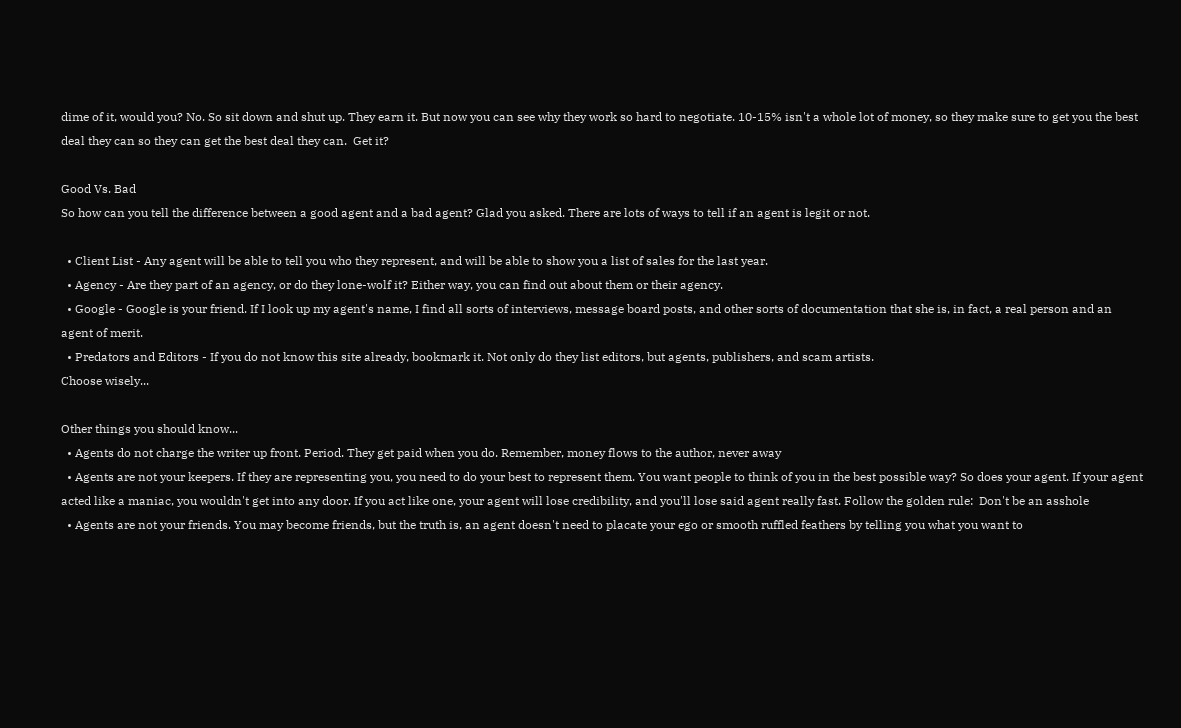dime of it, would you? No. So sit down and shut up. They earn it. But now you can see why they work so hard to negotiate. 10-15% isn't a whole lot of money, so they make sure to get you the best deal they can so they can get the best deal they can.  Get it?

Good Vs. Bad
So how can you tell the difference between a good agent and a bad agent? Glad you asked. There are lots of ways to tell if an agent is legit or not.

  • Client List - Any agent will be able to tell you who they represent, and will be able to show you a list of sales for the last year.
  • Agency - Are they part of an agency, or do they lone-wolf it? Either way, you can find out about them or their agency.
  • Google - Google is your friend. If I look up my agent's name, I find all sorts of interviews, message board posts, and other sorts of documentation that she is, in fact, a real person and an agent of merit.
  • Predators and Editors - If you do not know this site already, bookmark it. Not only do they list editors, but agents, publishers, and scam artists.
Choose wisely...

Other things you should know...
  • Agents do not charge the writer up front. Period. They get paid when you do. Remember, money flows to the author, never away
  • Agents are not your keepers. If they are representing you, you need to do your best to represent them. You want people to think of you in the best possible way? So does your agent. If your agent acted like a maniac, you wouldn't get into any door. If you act like one, your agent will lose credibility, and you'll lose said agent really fast. Follow the golden rule:  Don't be an asshole
  • Agents are not your friends. You may become friends, but the truth is, an agent doesn't need to placate your ego or smooth ruffled feathers by telling you what you want to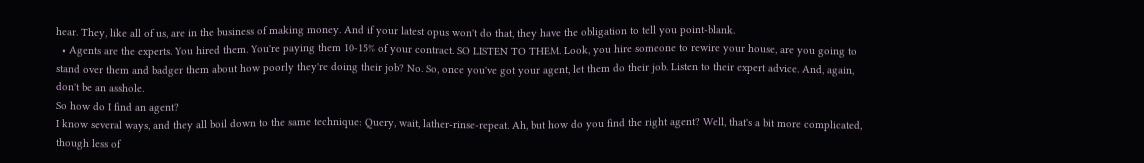hear. They, like all of us, are in the business of making money. And if your latest opus won't do that, they have the obligation to tell you point-blank.
  • Agents are the experts. You hired them. You're paying them 10-15% of your contract. SO LISTEN TO THEM. Look, you hire someone to rewire your house, are you going to stand over them and badger them about how poorly they're doing their job? No. So, once you've got your agent, let them do their job. Listen to their expert advice. And, again, don't be an asshole.
So how do I find an agent?
I know several ways, and they all boil down to the same technique: Query, wait, lather-rinse-repeat. Ah, but how do you find the right agent? Well, that's a bit more complicated, though less of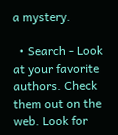a mystery.

  • Search - Look at your favorite authors. Check them out on the web. Look for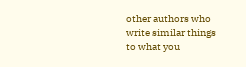other authors who write similar things to what you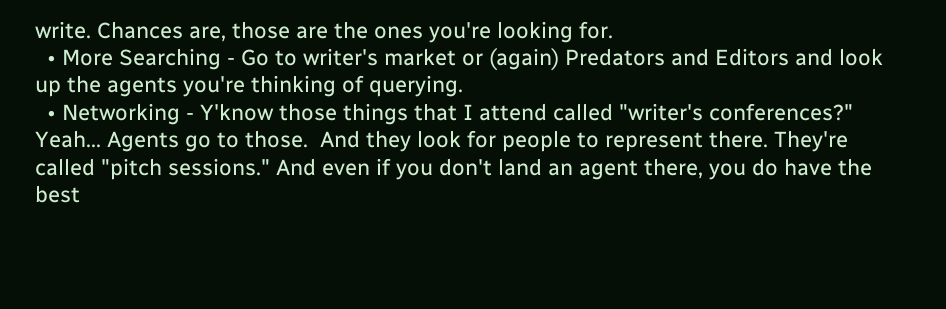write. Chances are, those are the ones you're looking for.
  • More Searching - Go to writer's market or (again) Predators and Editors and look up the agents you're thinking of querying.
  • Networking - Y'know those things that I attend called "writer's conferences?"  Yeah... Agents go to those.  And they look for people to represent there. They're called "pitch sessions." And even if you don't land an agent there, you do have the best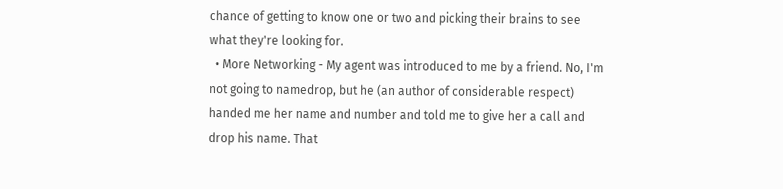chance of getting to know one or two and picking their brains to see what they're looking for.
  • More Networking - My agent was introduced to me by a friend. No, I'm not going to namedrop, but he (an author of considerable respect) handed me her name and number and told me to give her a call and drop his name. That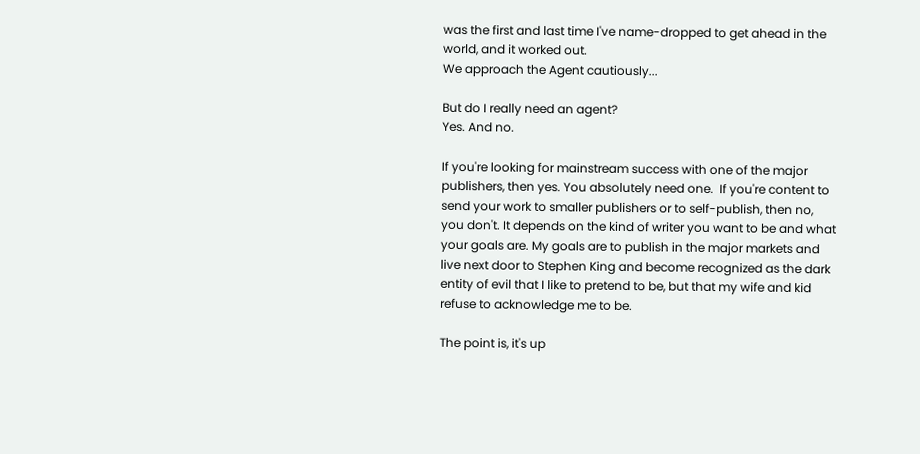was the first and last time I've name-dropped to get ahead in the world, and it worked out.
We approach the Agent cautiously...

But do I really need an agent?
Yes. And no.

If you're looking for mainstream success with one of the major publishers, then yes. You absolutely need one.  If you're content to send your work to smaller publishers or to self-publish, then no, you don't. It depends on the kind of writer you want to be and what your goals are. My goals are to publish in the major markets and live next door to Stephen King and become recognized as the dark entity of evil that I like to pretend to be, but that my wife and kid refuse to acknowledge me to be.

The point is, it's up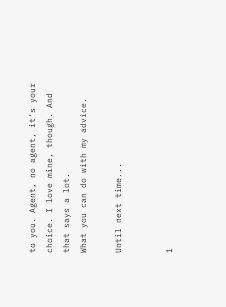to you. Agent, no agent, it's your choice. I love mine, though. And that says a lot.
What you can do with my advice.

Until next time...


1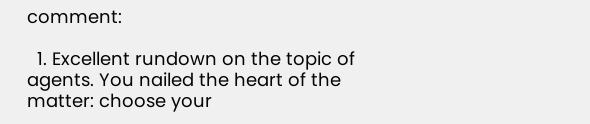comment:

  1. Excellent rundown on the topic of agents. You nailed the heart of the matter: choose your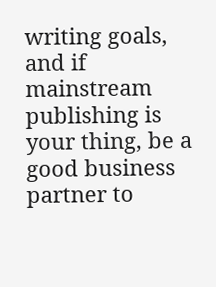writing goals, and if mainstream publishing is your thing, be a good business partner to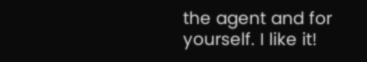the agent and for yourself. I like it!